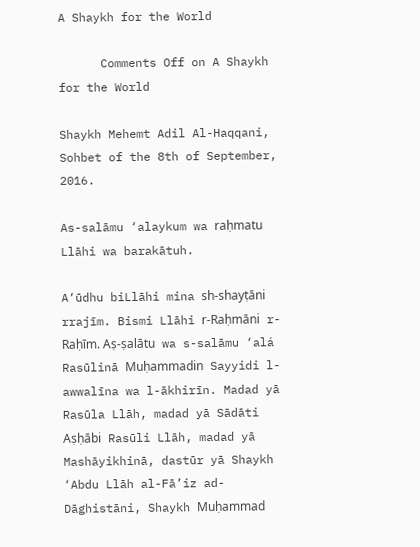A Shaykh for the World

      Comments Off on A Shaykh for the World

Shaykh Mehemt Adil Al-Haqqani, Sohbet of the 8th of September, 2016.

As-salāmu ‘alaykum wa raḥmatu Llāhi wa barakātuh.

A‘ūdhu biLlāhi mina sh-shayṭāni rrajīm. Bismi Llāhi r-Raḥmāni r-Raḥīm. Aṣ-ṣalātu wa s-salāmu ‘alá Rasūlinā Muḥammadin Sayyidi l-awwalīna wa l-ākhirīn. Madad yā Rasūla Llāh, madad yā Sādāti Aṣḥābi Rasūli Llāh, madad yā Mashāyikhinā, dastūr yā Shaykh ‘Abdu Llāh al-Fā’iz ad-Dāghistāni, Shaykh Muḥammad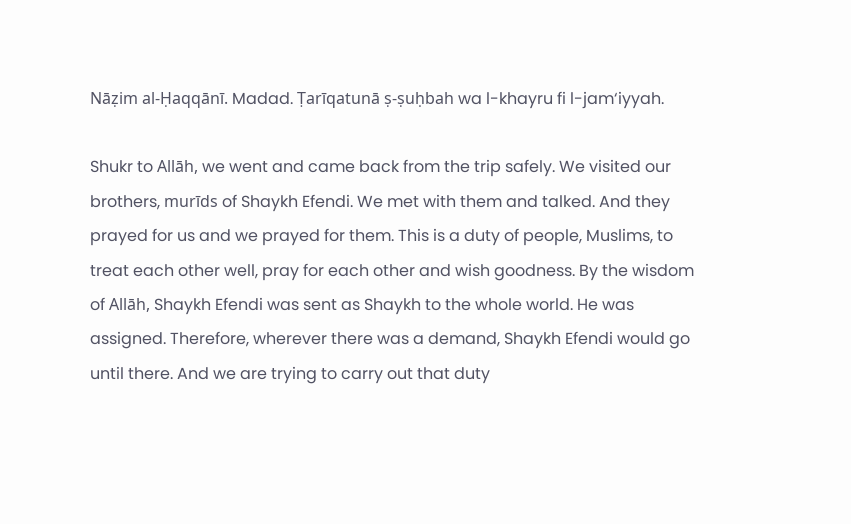Nāẓim al-Ḥaqqānī. Madad. Ṭarīqatunā ṣ-ṣuḥbah wa l-khayru fi l-jam‘iyyah.

Shukr to Allāh, we went and came back from the trip safely. We visited our brothers, murīds of Shaykh Efendi. We met with them and talked. And they prayed for us and we prayed for them. This is a duty of people, Muslims, to treat each other well, pray for each other and wish goodness. By the wisdom of Allāh, Shaykh Efendi was sent as Shaykh to the whole world. He was assigned. Therefore, wherever there was a demand, Shaykh Efendi would go until there. And we are trying to carry out that duty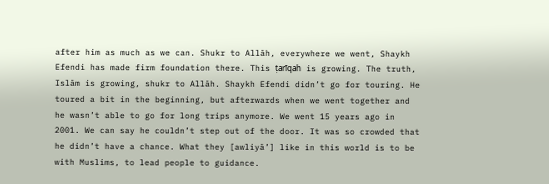after him as much as we can. Shukr to Allāh, everywhere we went, Shaykh Efendi has made firm foundation there. This ṭarīqah is growing. The truth, Islām is growing, shukr to Allāh. Shaykh Efendi didn’t go for touring. He toured a bit in the beginning, but afterwards when we went together and he wasn’t able to go for long trips anymore. We went 15 years ago in 2001. We can say he couldn’t step out of the door. It was so crowded that he didn’t have a chance. What they [awliyā’] like in this world is to be with Muslims, to lead people to guidance.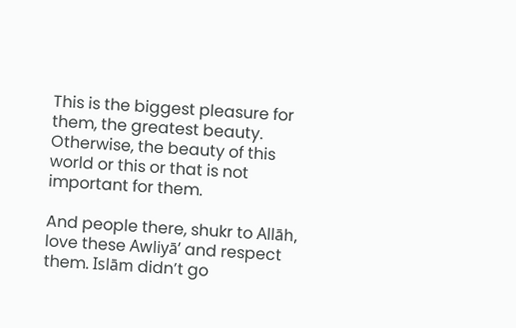This is the biggest pleasure for them, the greatest beauty. Otherwise, the beauty of this world or this or that is not important for them.

And people there, shukr to Allāh, love these Awliyā’ and respect them. Islām didn’t go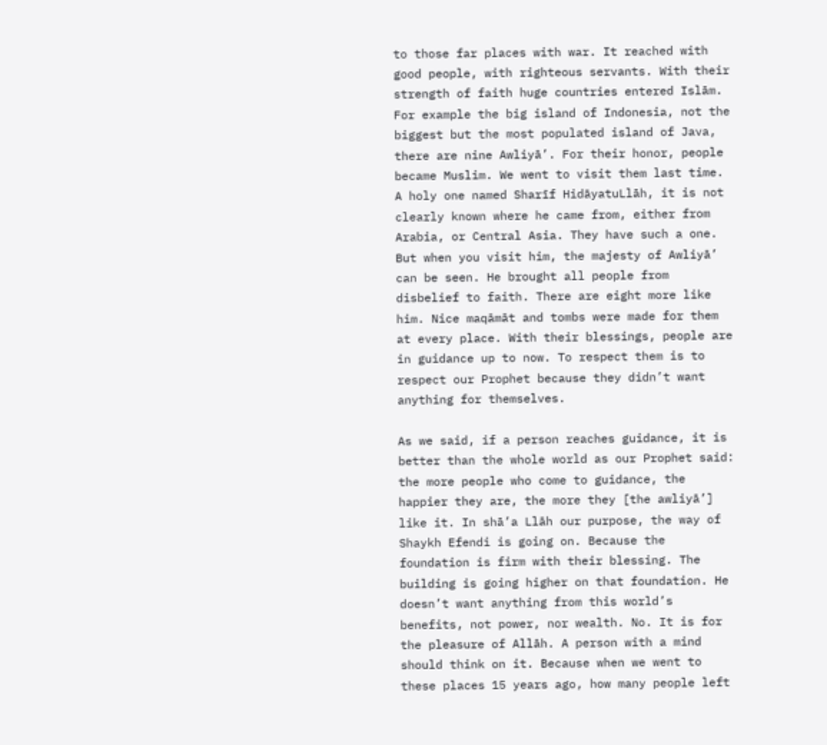to those far places with war. It reached with good people, with righteous servants. With their strength of faith huge countries entered Islām. For example the big island of Indonesia, not the biggest but the most populated island of Java, there are nine Awliyā’. For their honor, people became Muslim. We went to visit them last time. A holy one named Sharīf HidāyatuLlāh, it is not clearly known where he came from, either from Arabia, or Central Asia. They have such a one. But when you visit him, the majesty of Awliyā’ can be seen. He brought all people from disbelief to faith. There are eight more like him. Nice maqāmāt and tombs were made for them at every place. With their blessings, people are in guidance up to now. To respect them is to respect our Prophet because they didn’t want anything for themselves.

As we said, if a person reaches guidance, it is better than the whole world as our Prophet said: the more people who come to guidance, the happier they are, the more they [the awliyā’] like it. In shā’a Llāh our purpose, the way of Shaykh Efendi is going on. Because the foundation is firm with their blessing. The building is going higher on that foundation. He doesn’t want anything from this world’s benefits, not power, nor wealth. No. It is for the pleasure of Allāh. A person with a mind should think on it. Because when we went to these places 15 years ago, how many people left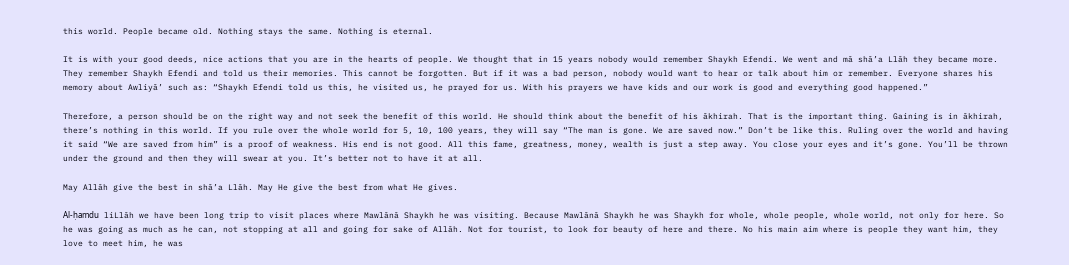this world. People became old. Nothing stays the same. Nothing is eternal.

It is with your good deeds, nice actions that you are in the hearts of people. We thought that in 15 years nobody would remember Shaykh Efendi. We went and mā shā’a Llāh they became more. They remember Shaykh Efendi and told us their memories. This cannot be forgotten. But if it was a bad person, nobody would want to hear or talk about him or remember. Everyone shares his memory about Awliyā’ such as: “Shaykh Efendi told us this, he visited us, he prayed for us. With his prayers we have kids and our work is good and everything good happened.”

Therefore, a person should be on the right way and not seek the benefit of this world. He should think about the benefit of his ākhirah. That is the important thing. Gaining is in ākhirah, there’s nothing in this world. If you rule over the whole world for 5, 10, 100 years, they will say “The man is gone. We are saved now.” Don’t be like this. Ruling over the world and having it said “We are saved from him” is a proof of weakness. His end is not good. All this fame, greatness, money, wealth is just a step away. You close your eyes and it’s gone. You’ll be thrown under the ground and then they will swear at you. It’s better not to have it at all.

May Allāh give the best in shā’a Llāh. May He give the best from what He gives.

Al-ḥamdu liLlāh we have been long trip to visit places where Mawlānā Shaykh he was visiting. Because Mawlānā Shaykh he was Shaykh for whole, whole people, whole world, not only for here. So he was going as much as he can, not stopping at all and going for sake of Allāh. Not for tourist, to look for beauty of here and there. No his main aim where is people they want him, they love to meet him, he was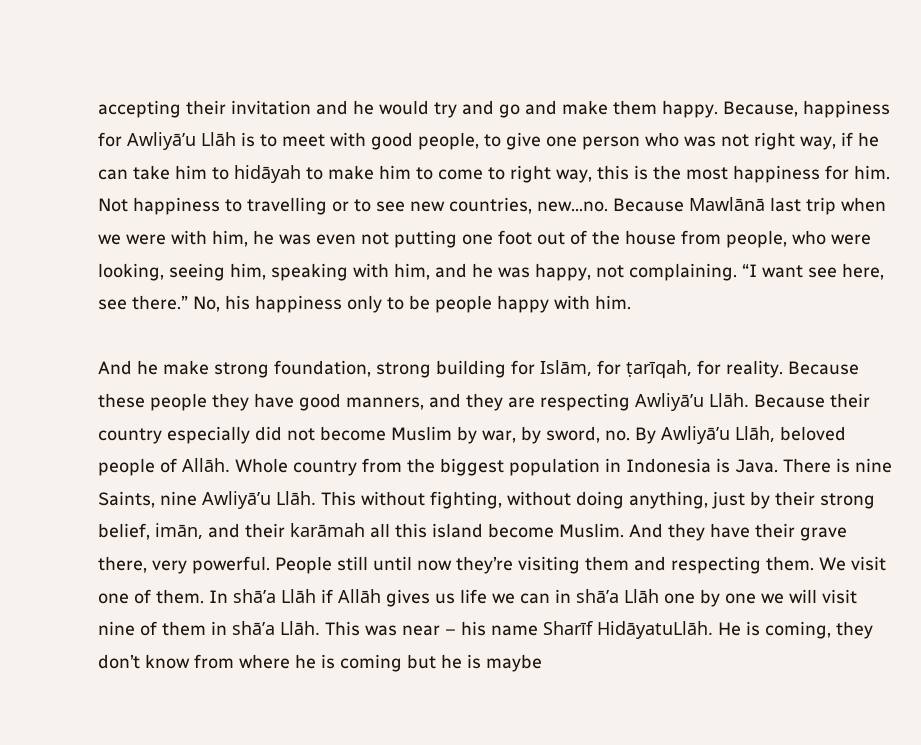accepting their invitation and he would try and go and make them happy. Because, happiness for Awliyā’u Llāh is to meet with good people, to give one person who was not right way, if he can take him to hidāyah to make him to come to right way, this is the most happiness for him. Not happiness to travelling or to see new countries, new…no. Because Mawlānā last trip when we were with him, he was even not putting one foot out of the house from people, who were looking, seeing him, speaking with him, and he was happy, not complaining. “I want see here, see there.” No, his happiness only to be people happy with him.

And he make strong foundation, strong building for Islām, for ṭarīqah, for reality. Because these people they have good manners, and they are respecting Awliyā’u Llāh. Because their country especially did not become Muslim by war, by sword, no. By Awliyā’u Llāh, beloved people of Allāh. Whole country from the biggest population in Indonesia is Java. There is nine Saints, nine Awliyā’u Llāh. This without fighting, without doing anything, just by their strong belief, imān, and their karāmah all this island become Muslim. And they have their grave there, very powerful. People still until now they’re visiting them and respecting them. We visit one of them. In shā’a Llāh if Allāh gives us life we can in shā’a Llāh one by one we will visit nine of them in shā’a Llāh. This was near – his name Sharīf HidāyatuLlāh. He is coming, they don’t know from where he is coming but he is maybe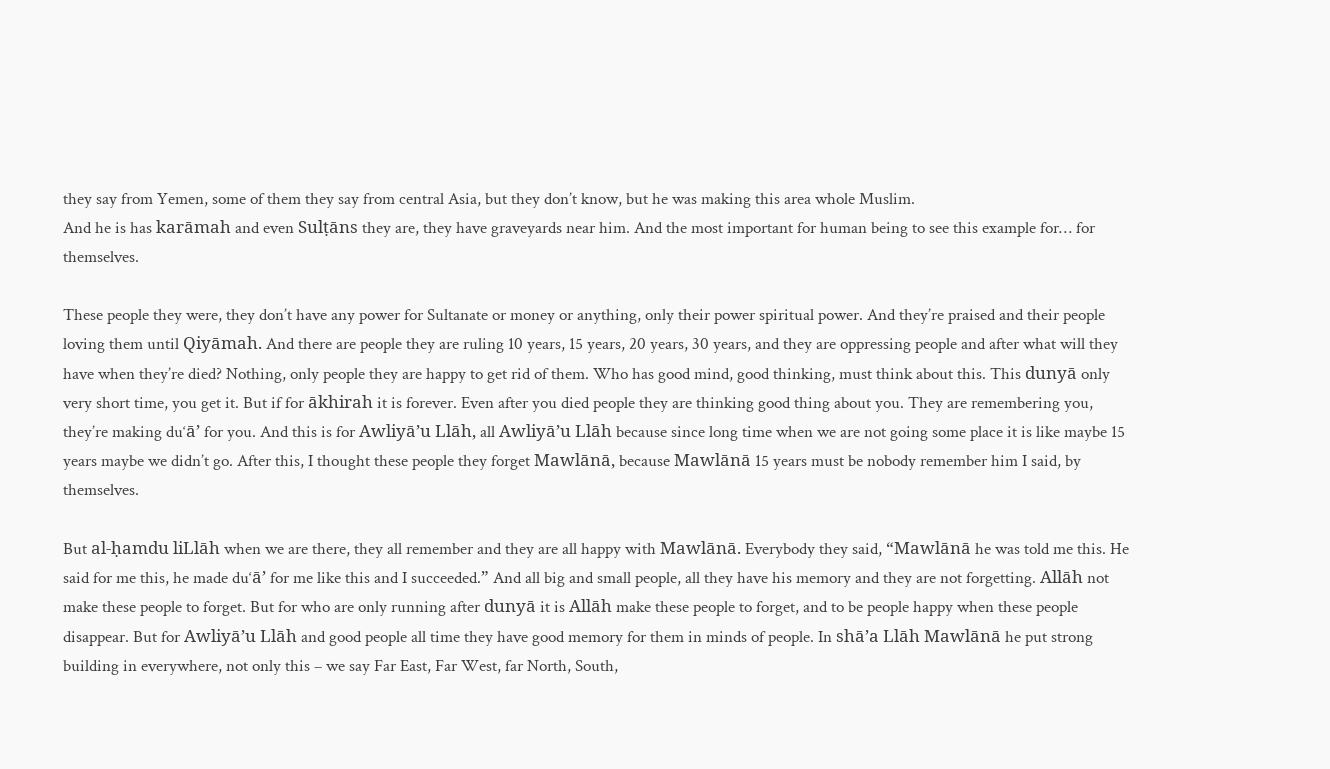they say from Yemen, some of them they say from central Asia, but they don’t know, but he was making this area whole Muslim.
And he is has karāmah and even Sulṭāns they are, they have graveyards near him. And the most important for human being to see this example for… for themselves.

These people they were, they don’t have any power for Sultanate or money or anything, only their power spiritual power. And they’re praised and their people loving them until Qiyāmah. And there are people they are ruling 10 years, 15 years, 20 years, 30 years, and they are oppressing people and after what will they have when they’re died? Nothing, only people they are happy to get rid of them. Who has good mind, good thinking, must think about this. This dunyā only very short time, you get it. But if for ākhirah it is forever. Even after you died people they are thinking good thing about you. They are remembering you, they’re making du‘ā’ for you. And this is for Awliyā’u Llāh, all Awliyā’u Llāh because since long time when we are not going some place it is like maybe 15 years maybe we didn’t go. After this, I thought these people they forget Mawlānā, because Mawlānā 15 years must be nobody remember him I said, by themselves.

But al-ḥamdu liLlāh when we are there, they all remember and they are all happy with Mawlānā. Everybody they said, “Mawlānā he was told me this. He said for me this, he made du‘ā’ for me like this and I succeeded.” And all big and small people, all they have his memory and they are not forgetting. Allāh not make these people to forget. But for who are only running after dunyā it is Allāh make these people to forget, and to be people happy when these people disappear. But for Awliyā’u Llāh and good people all time they have good memory for them in minds of people. In shā’a Llāh Mawlānā he put strong building in everywhere, not only this – we say Far East, Far West, far North, South,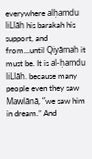everywhere alḥamdu liLlāh his barakah his support, and from…until Qiyāmah it must be. It is al-ḥamdu liLlāh. because many people even they saw Mawlānā, “we saw him in dream.” And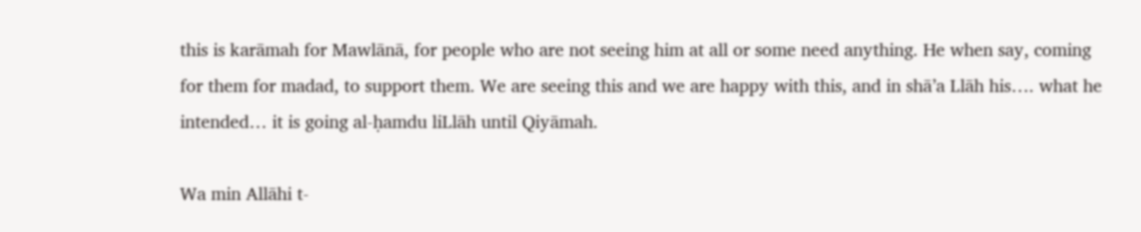this is karāmah for Mawlānā, for people who are not seeing him at all or some need anything. He when say, coming for them for madad, to support them. We are seeing this and we are happy with this, and in shā’a Llāh his…. what he intended… it is going al-ḥamdu liLlāh until Qiyāmah.

Wa min Allāhi t-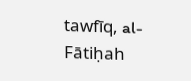tawfīq, al-Fātiḥah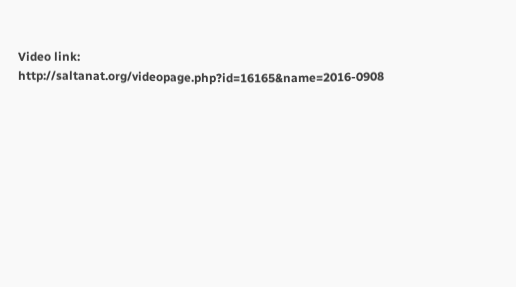Video link: http://saltanat.org/videopage.php?id=16165&name=2016-0908